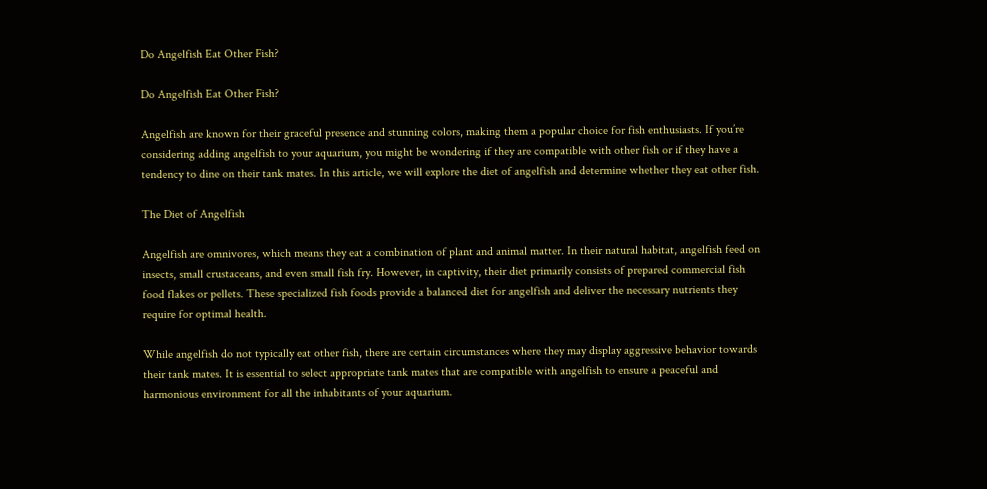Do Angelfish Eat Other Fish?

Do Angelfish Eat Other Fish?

Angelfish are known for their graceful presence and stunning colors, making them a popular choice for fish enthusiasts. If you’re considering adding angelfish to your aquarium, you might be wondering if they are compatible with other fish or if they have a tendency to dine on their tank mates. In this article, we will explore the diet of angelfish and determine whether they eat other fish.

The Diet of Angelfish

Angelfish are omnivores, which means they eat a combination of plant and animal matter. In their natural habitat, angelfish feed on insects, small crustaceans, and even small fish fry. However, in captivity, their diet primarily consists of prepared commercial fish food flakes or pellets. These specialized fish foods provide a balanced diet for angelfish and deliver the necessary nutrients they require for optimal health.

While angelfish do not typically eat other fish, there are certain circumstances where they may display aggressive behavior towards their tank mates. It is essential to select appropriate tank mates that are compatible with angelfish to ensure a peaceful and harmonious environment for all the inhabitants of your aquarium.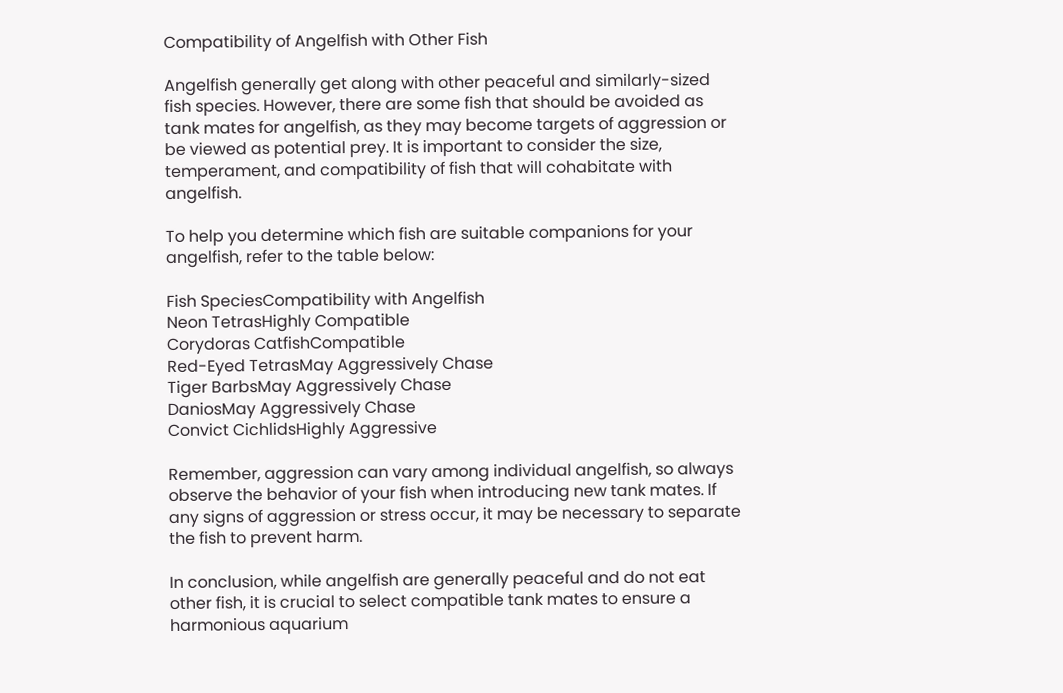Compatibility of Angelfish with Other Fish

Angelfish generally get along with other peaceful and similarly-sized fish species. However, there are some fish that should be avoided as tank mates for angelfish, as they may become targets of aggression or be viewed as potential prey. It is important to consider the size, temperament, and compatibility of fish that will cohabitate with angelfish.

To help you determine which fish are suitable companions for your angelfish, refer to the table below:

Fish SpeciesCompatibility with Angelfish
Neon TetrasHighly Compatible
Corydoras CatfishCompatible
Red-Eyed TetrasMay Aggressively Chase
Tiger BarbsMay Aggressively Chase
DaniosMay Aggressively Chase
Convict CichlidsHighly Aggressive

Remember, aggression can vary among individual angelfish, so always observe the behavior of your fish when introducing new tank mates. If any signs of aggression or stress occur, it may be necessary to separate the fish to prevent harm.

In conclusion, while angelfish are generally peaceful and do not eat other fish, it is crucial to select compatible tank mates to ensure a harmonious aquarium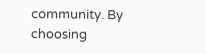community. By choosing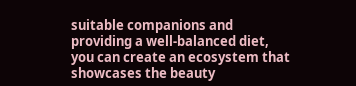suitable companions and providing a well-balanced diet, you can create an ecosystem that showcases the beauty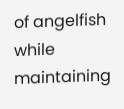of angelfish while maintaining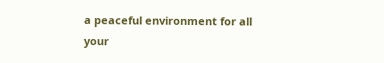a peaceful environment for all your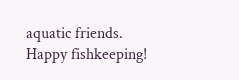aquatic friends. Happy fishkeeping!